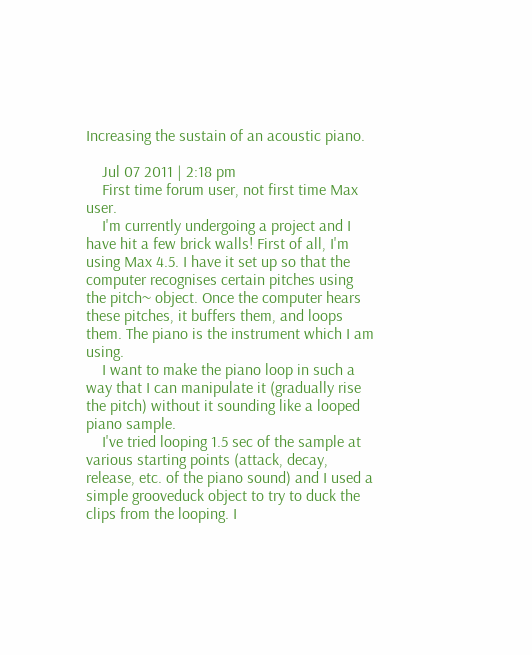Increasing the sustain of an acoustic piano.

    Jul 07 2011 | 2:18 pm
    First time forum user, not first time Max user.
    I'm currently undergoing a project and I have hit a few brick walls! First of all, I'm using Max 4.5. I have it set up so that the computer recognises certain pitches using the pitch~ object. Once the computer hears these pitches, it buffers them, and loops them. The piano is the instrument which I am using.
    I want to make the piano loop in such a way that I can manipulate it (gradually rise the pitch) without it sounding like a looped piano sample.
    I've tried looping 1.5 sec of the sample at various starting points (attack, decay, release, etc. of the piano sound) and I used a simple grooveduck object to try to duck the clips from the looping. I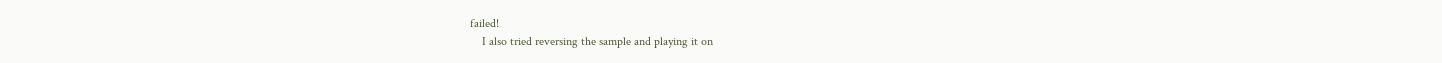failed!
    I also tried reversing the sample and playing it on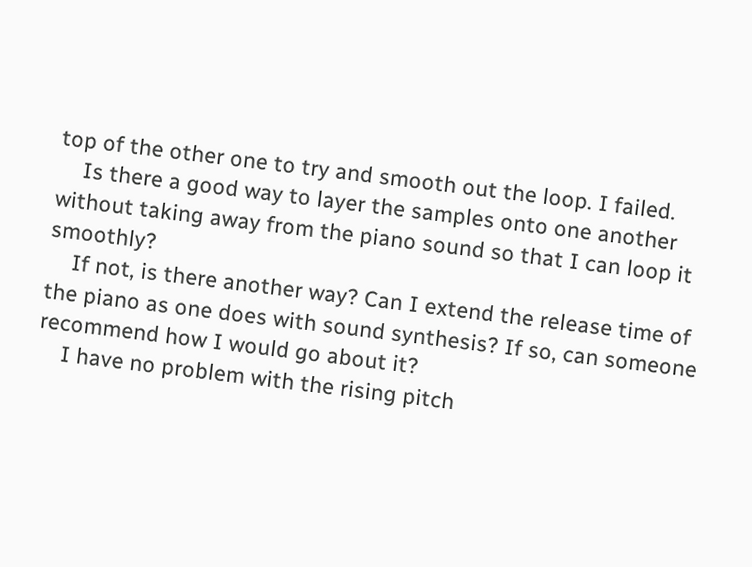top of the other one to try and smooth out the loop. I failed.
    Is there a good way to layer the samples onto one another without taking away from the piano sound so that I can loop it smoothly?
    If not, is there another way? Can I extend the release time of the piano as one does with sound synthesis? If so, can someone recommend how I would go about it?
    I have no problem with the rising pitch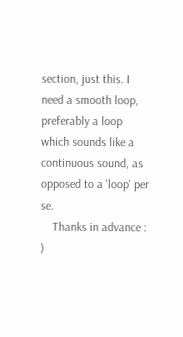section, just this. I need a smooth loop, preferably a loop which sounds like a continuous sound, as opposed to a 'loop' per se.
    Thanks in advance : )